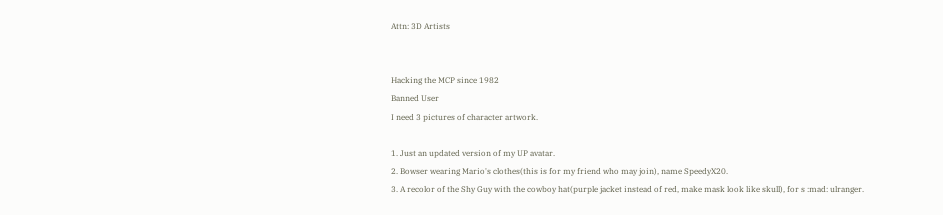Attn: 3D Artists


Hacking the MCP since 1982
Banned User
I need 3 pictures of character artwork.

1. Just an updated version of my UP avatar.
2. Bowser wearing Mario's clothes(this is for my friend who may join), name SpeedyX20.
3. A recolor of the Shy Guy with the cowboy hat(purple jacket instead of red, make mask look like skull), for s :mad: ulranger.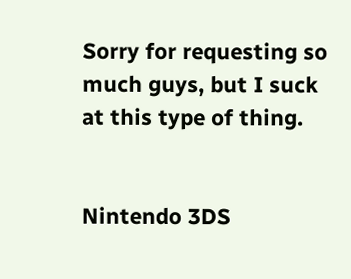Sorry for requesting so much guys, but I suck at this type of thing.


Nintendo 3DS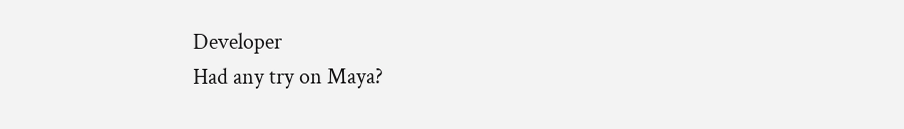Developer
Had any try on Maya?